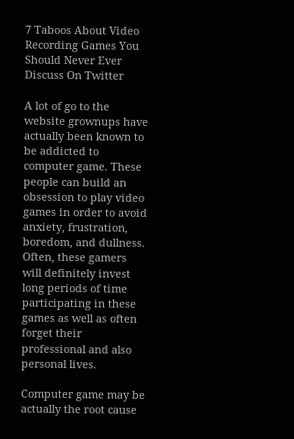7 Taboos About Video Recording Games You Should Never Ever Discuss On Twitter

A lot of go to the website grownups have actually been known to be addicted to computer game. These people can build an obsession to play video games in order to avoid anxiety, frustration, boredom, and dullness. Often, these gamers will definitely invest long periods of time participating in these games as well as often forget their professional and also personal lives.

Computer game may be actually the root cause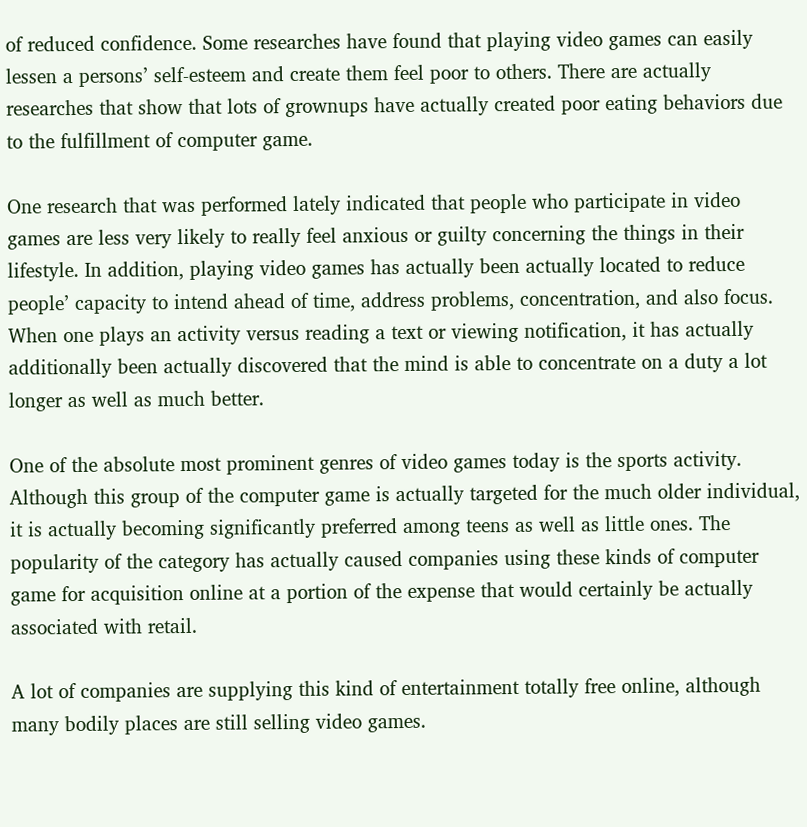of reduced confidence. Some researches have found that playing video games can easily lessen a persons’ self-esteem and create them feel poor to others. There are actually researches that show that lots of grownups have actually created poor eating behaviors due to the fulfillment of computer game.

One research that was performed lately indicated that people who participate in video games are less very likely to really feel anxious or guilty concerning the things in their lifestyle. In addition, playing video games has actually been actually located to reduce people’ capacity to intend ahead of time, address problems, concentration, and also focus. When one plays an activity versus reading a text or viewing notification, it has actually additionally been actually discovered that the mind is able to concentrate on a duty a lot longer as well as much better.

One of the absolute most prominent genres of video games today is the sports activity. Although this group of the computer game is actually targeted for the much older individual, it is actually becoming significantly preferred among teens as well as little ones. The popularity of the category has actually caused companies using these kinds of computer game for acquisition online at a portion of the expense that would certainly be actually associated with retail.

A lot of companies are supplying this kind of entertainment totally free online, although many bodily places are still selling video games.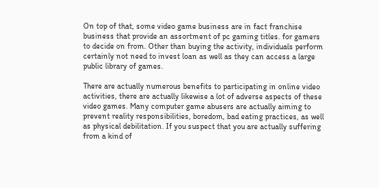On top of that, some video game business are in fact franchise business that provide an assortment of pc gaming titles. for gamers to decide on from. Other than buying the activity, individuals perform certainly not need to invest loan as well as they can access a large public library of games.

There are actually numerous benefits to participating in online video activities, there are actually likewise a lot of adverse aspects of these video games. Many computer game abusers are actually aiming to prevent reality responsibilities, boredom, bad eating practices, as well as physical debilitation. If you suspect that you are actually suffering from a kind of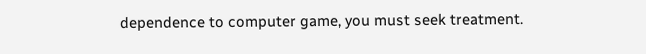dependence to computer game, you must seek treatment.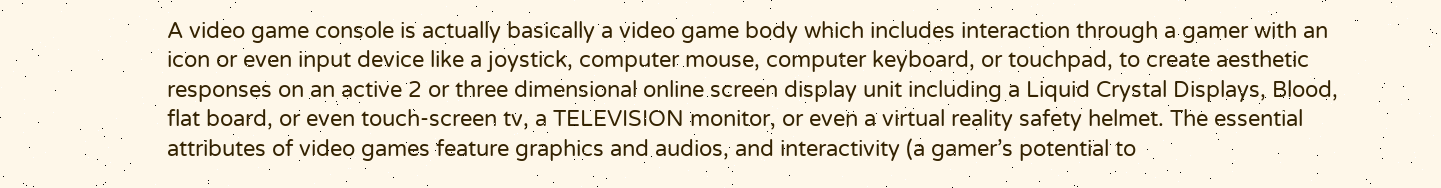A video game console is actually basically a video game body which includes interaction through a gamer with an icon or even input device like a joystick, computer mouse, computer keyboard, or touchpad, to create aesthetic responses on an active 2 or three dimensional online screen display unit including a Liquid Crystal Displays, Blood, flat board, or even touch-screen tv, a TELEVISION monitor, or even a virtual reality safety helmet. The essential attributes of video games feature graphics and audios, and interactivity (a gamer’s potential to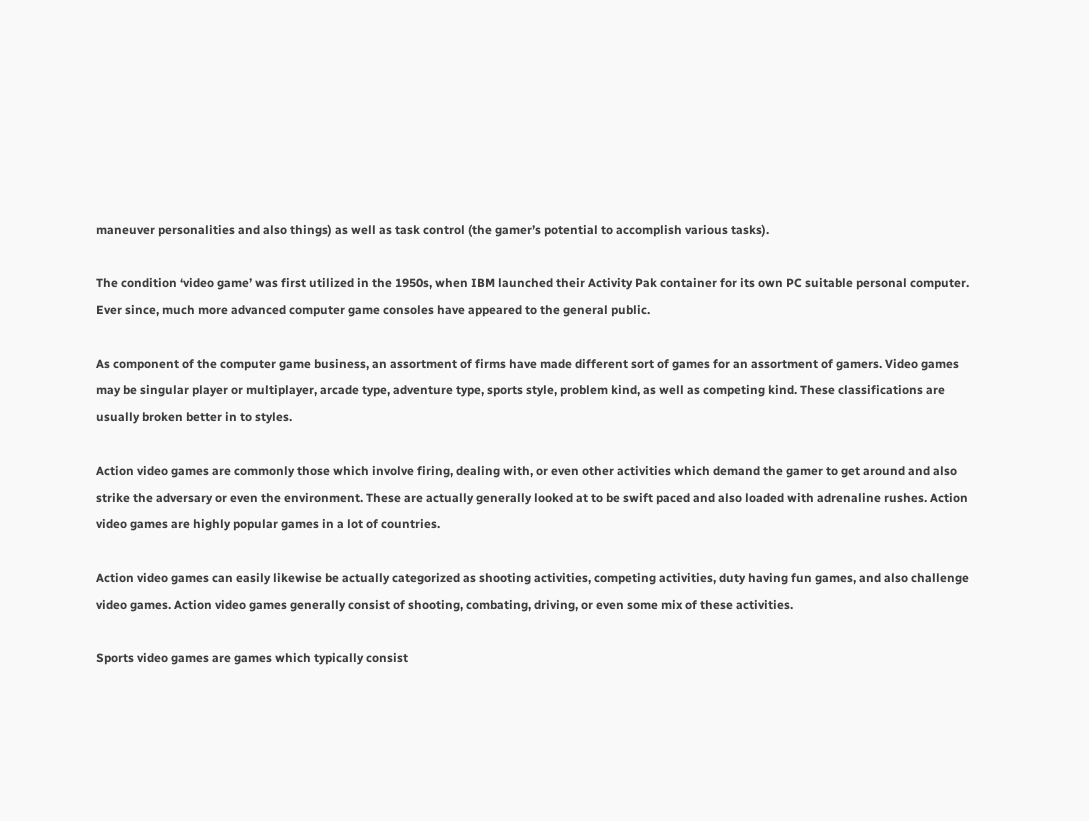maneuver personalities and also things) as well as task control (the gamer’s potential to accomplish various tasks).

The condition ‘video game’ was first utilized in the 1950s, when IBM launched their Activity Pak container for its own PC suitable personal computer. Ever since, much more advanced computer game consoles have appeared to the general public.

As component of the computer game business, an assortment of firms have made different sort of games for an assortment of gamers. Video games may be singular player or multiplayer, arcade type, adventure type, sports style, problem kind, as well as competing kind. These classifications are usually broken better in to styles.

Action video games are commonly those which involve firing, dealing with, or even other activities which demand the gamer to get around and also strike the adversary or even the environment. These are actually generally looked at to be swift paced and also loaded with adrenaline rushes. Action video games are highly popular games in a lot of countries.

Action video games can easily likewise be actually categorized as shooting activities, competing activities, duty having fun games, and also challenge video games. Action video games generally consist of shooting, combating, driving, or even some mix of these activities.

Sports video games are games which typically consist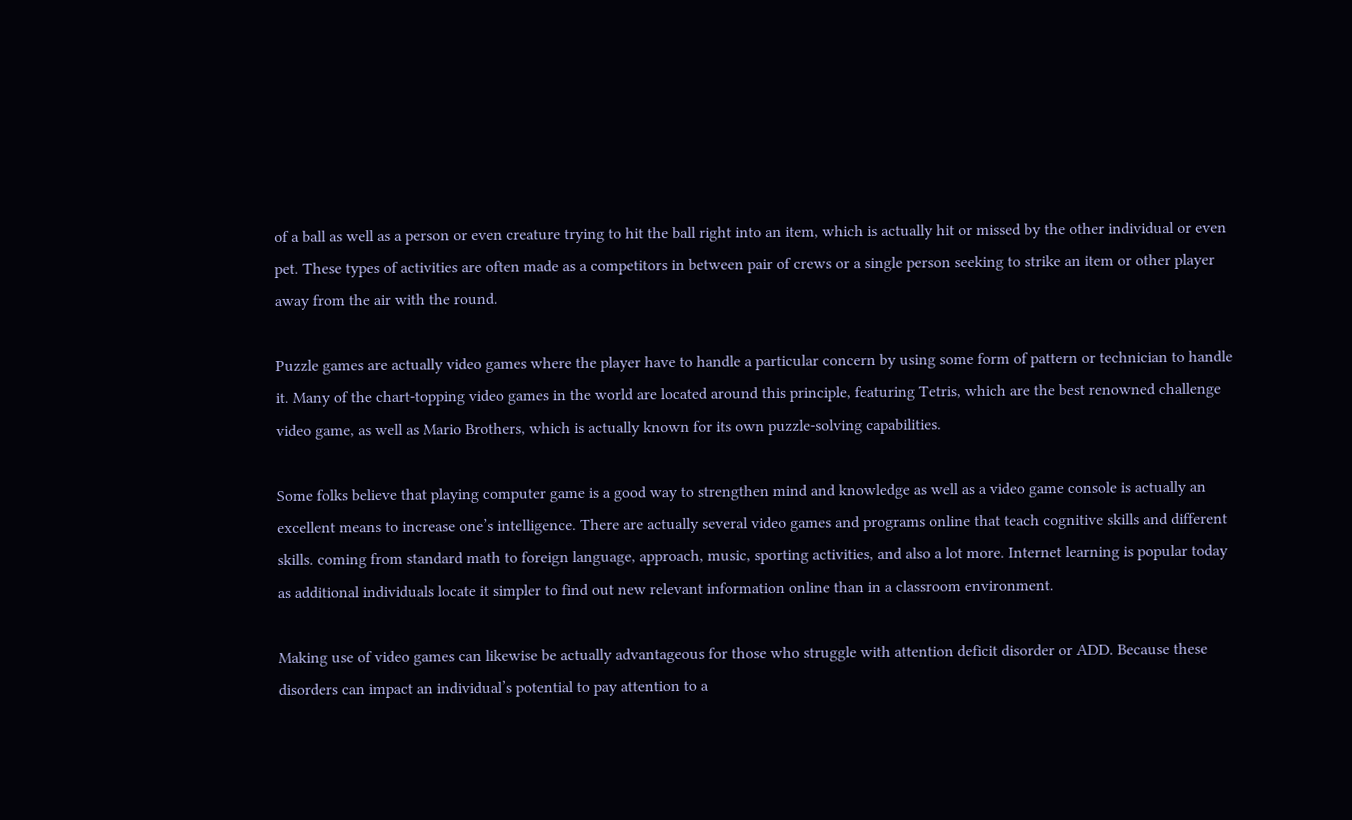of a ball as well as a person or even creature trying to hit the ball right into an item, which is actually hit or missed by the other individual or even pet. These types of activities are often made as a competitors in between pair of crews or a single person seeking to strike an item or other player away from the air with the round.

Puzzle games are actually video games where the player have to handle a particular concern by using some form of pattern or technician to handle it. Many of the chart-topping video games in the world are located around this principle, featuring Tetris, which are the best renowned challenge video game, as well as Mario Brothers, which is actually known for its own puzzle-solving capabilities.

Some folks believe that playing computer game is a good way to strengthen mind and knowledge as well as a video game console is actually an excellent means to increase one’s intelligence. There are actually several video games and programs online that teach cognitive skills and different skills. coming from standard math to foreign language, approach, music, sporting activities, and also a lot more. Internet learning is popular today as additional individuals locate it simpler to find out new relevant information online than in a classroom environment.

Making use of video games can likewise be actually advantageous for those who struggle with attention deficit disorder or ADD. Because these disorders can impact an individual’s potential to pay attention to a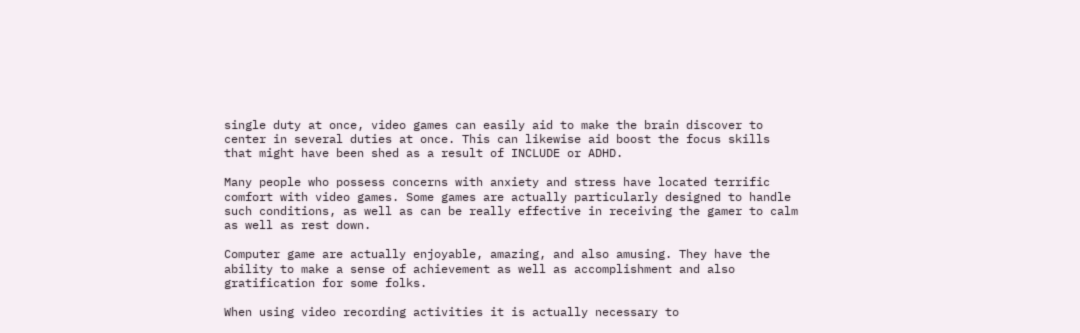single duty at once, video games can easily aid to make the brain discover to center in several duties at once. This can likewise aid boost the focus skills that might have been shed as a result of INCLUDE or ADHD.

Many people who possess concerns with anxiety and stress have located terrific comfort with video games. Some games are actually particularly designed to handle such conditions, as well as can be really effective in receiving the gamer to calm as well as rest down.

Computer game are actually enjoyable, amazing, and also amusing. They have the ability to make a sense of achievement as well as accomplishment and also gratification for some folks.

When using video recording activities it is actually necessary to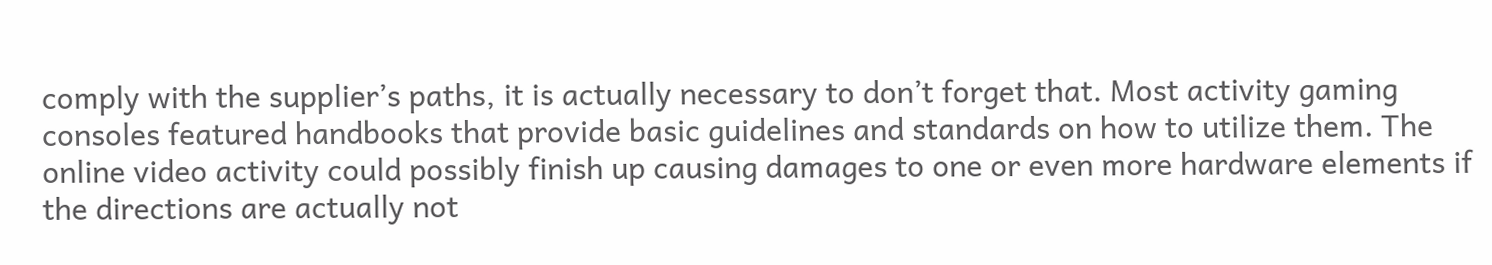comply with the supplier’s paths, it is actually necessary to don’t forget that. Most activity gaming consoles featured handbooks that provide basic guidelines and standards on how to utilize them. The online video activity could possibly finish up causing damages to one or even more hardware elements if the directions are actually not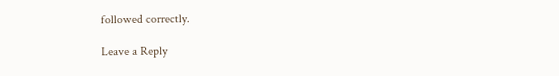followed correctly.

Leave a Reply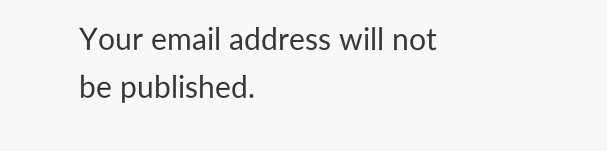Your email address will not be published.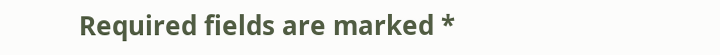Required fields are marked *